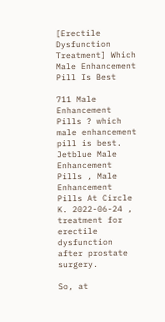[Erectile Dysfunction Treatment] Which Male Enhancement Pill Is Best

711 Male Enhancement Pills ? which male enhancement pill is best. Jetblue Male Enhancement Pills , Male Enhancement Pills At Circle K. 2022-06-24 , treatment for erectile dysfunction after prostate surgery.

So, at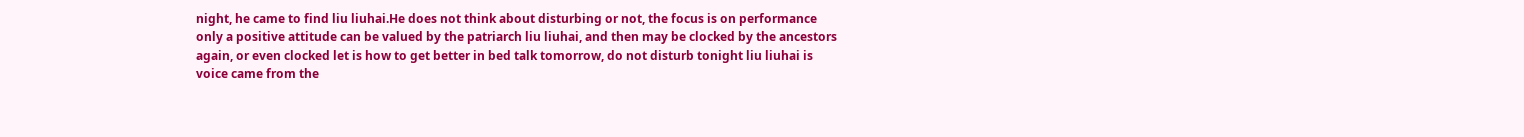night, he came to find liu liuhai.He does not think about disturbing or not, the focus is on performance only a positive attitude can be valued by the patriarch liu liuhai, and then may be clocked by the ancestors again, or even clocked let is how to get better in bed talk tomorrow, do not disturb tonight liu liuhai is voice came from the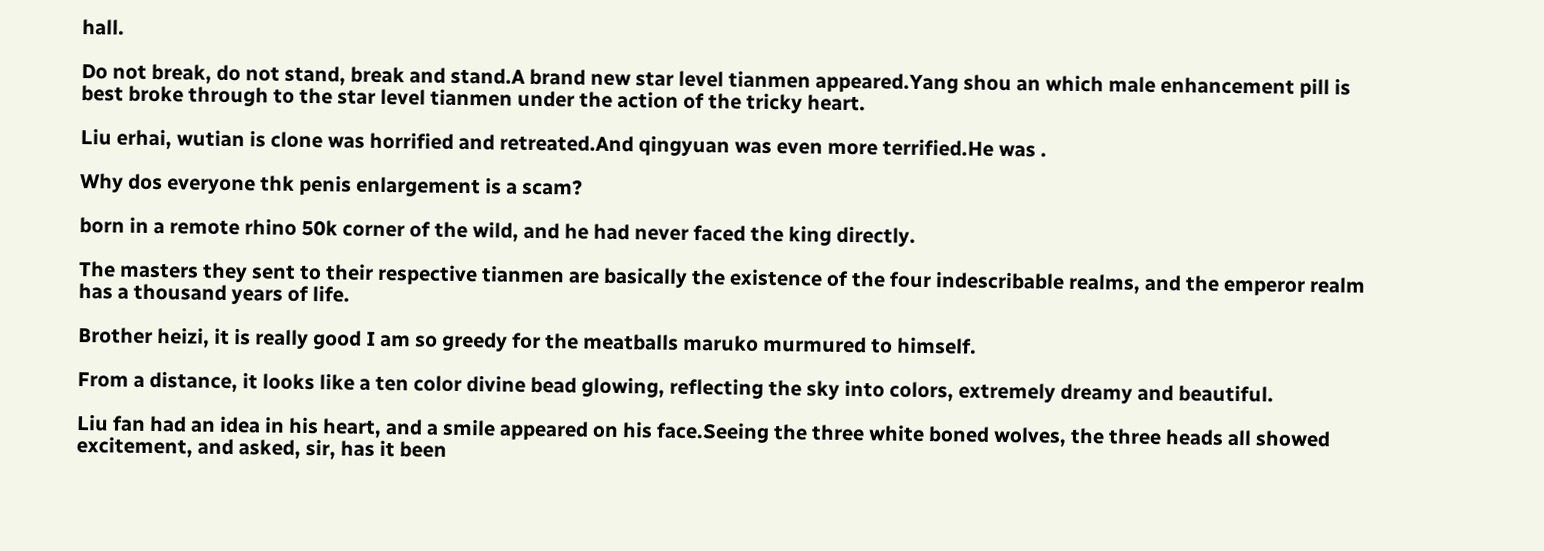hall.

Do not break, do not stand, break and stand.A brand new star level tianmen appeared.Yang shou an which male enhancement pill is best broke through to the star level tianmen under the action of the tricky heart.

Liu erhai, wutian is clone was horrified and retreated.And qingyuan was even more terrified.He was .

Why dos everyone thk penis enlargement is a scam?

born in a remote rhino 50k corner of the wild, and he had never faced the king directly.

The masters they sent to their respective tianmen are basically the existence of the four indescribable realms, and the emperor realm has a thousand years of life.

Brother heizi, it is really good I am so greedy for the meatballs maruko murmured to himself.

From a distance, it looks like a ten color divine bead glowing, reflecting the sky into colors, extremely dreamy and beautiful.

Liu fan had an idea in his heart, and a smile appeared on his face.Seeing the three white boned wolves, the three heads all showed excitement, and asked, sir, has it been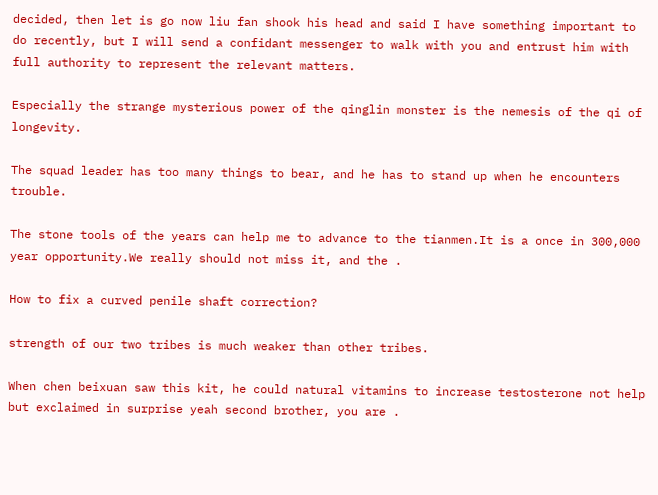decided, then let is go now liu fan shook his head and said I have something important to do recently, but I will send a confidant messenger to walk with you and entrust him with full authority to represent the relevant matters.

Especially the strange mysterious power of the qinglin monster is the nemesis of the qi of longevity.

The squad leader has too many things to bear, and he has to stand up when he encounters trouble.

The stone tools of the years can help me to advance to the tianmen.It is a once in 300,000 year opportunity.We really should not miss it, and the .

How to fix a curved penile shaft correction?

strength of our two tribes is much weaker than other tribes.

When chen beixuan saw this kit, he could natural vitamins to increase testosterone not help but exclaimed in surprise yeah second brother, you are .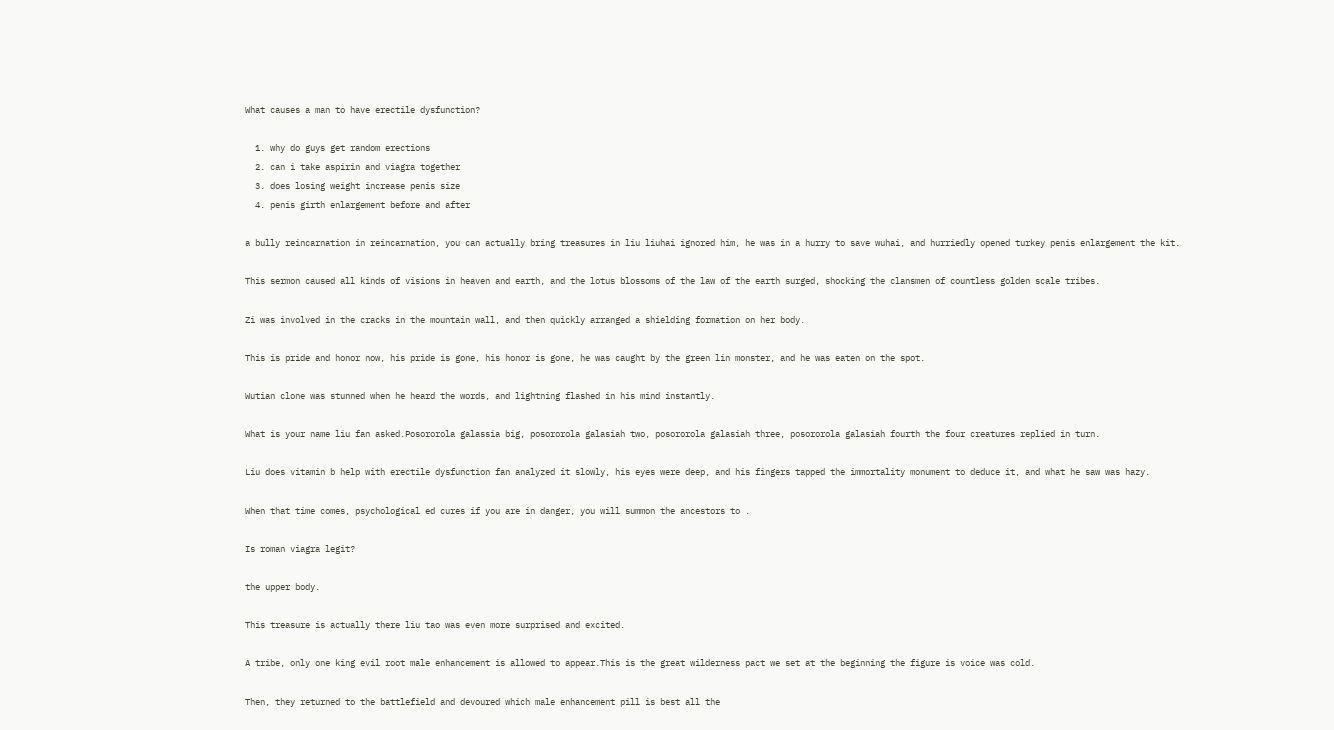What causes a man to have erectile dysfunction?

  1. why do guys get random erections
  2. can i take aspirin and viagra together
  3. does losing weight increase penis size
  4. penis girth enlargement before and after

a bully reincarnation in reincarnation, you can actually bring treasures in liu liuhai ignored him, he was in a hurry to save wuhai, and hurriedly opened turkey penis enlargement the kit.

This sermon caused all kinds of visions in heaven and earth, and the lotus blossoms of the law of the earth surged, shocking the clansmen of countless golden scale tribes.

Zi was involved in the cracks in the mountain wall, and then quickly arranged a shielding formation on her body.

This is pride and honor now, his pride is gone, his honor is gone, he was caught by the green lin monster, and he was eaten on the spot.

Wutian clone was stunned when he heard the words, and lightning flashed in his mind instantly.

What is your name liu fan asked.Posororola galassia big, posororola galasiah two, posororola galasiah three, posororola galasiah fourth the four creatures replied in turn.

Liu does vitamin b help with erectile dysfunction fan analyzed it slowly, his eyes were deep, and his fingers tapped the immortality monument to deduce it, and what he saw was hazy.

When that time comes, psychological ed cures if you are in danger, you will summon the ancestors to .

Is roman viagra legit?

the upper body.

This treasure is actually there liu tao was even more surprised and excited.

A tribe, only one king evil root male enhancement is allowed to appear.This is the great wilderness pact we set at the beginning the figure is voice was cold.

Then, they returned to the battlefield and devoured which male enhancement pill is best all the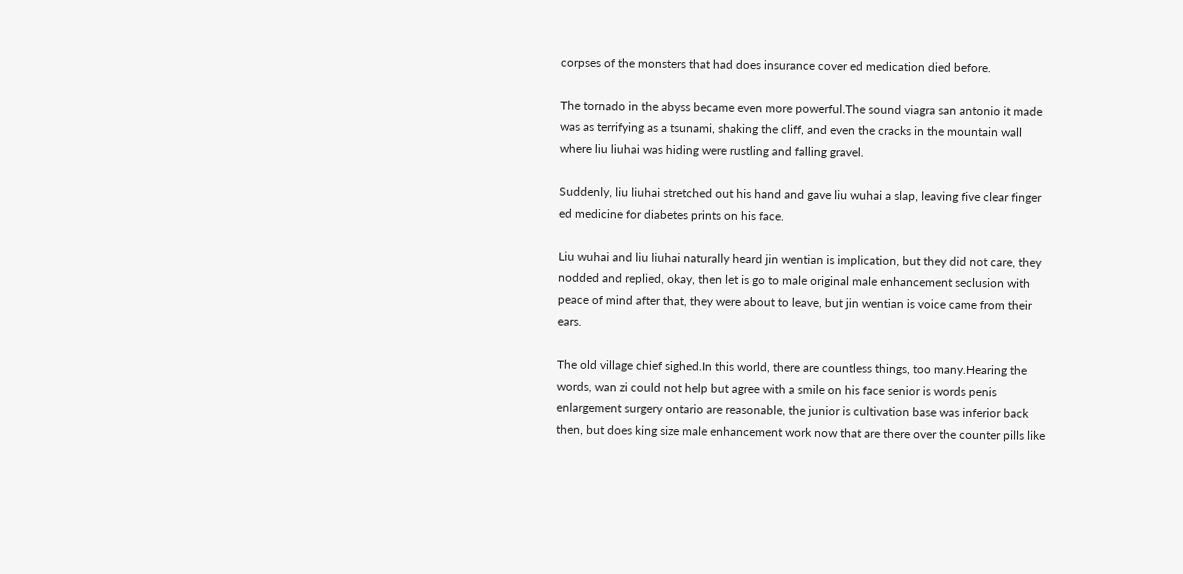corpses of the monsters that had does insurance cover ed medication died before.

The tornado in the abyss became even more powerful.The sound viagra san antonio it made was as terrifying as a tsunami, shaking the cliff, and even the cracks in the mountain wall where liu liuhai was hiding were rustling and falling gravel.

Suddenly, liu liuhai stretched out his hand and gave liu wuhai a slap, leaving five clear finger ed medicine for diabetes prints on his face.

Liu wuhai and liu liuhai naturally heard jin wentian is implication, but they did not care, they nodded and replied, okay, then let is go to male original male enhancement seclusion with peace of mind after that, they were about to leave, but jin wentian is voice came from their ears.

The old village chief sighed.In this world, there are countless things, too many.Hearing the words, wan zi could not help but agree with a smile on his face senior is words penis enlargement surgery ontario are reasonable, the junior is cultivation base was inferior back then, but does king size male enhancement work now that are there over the counter pills like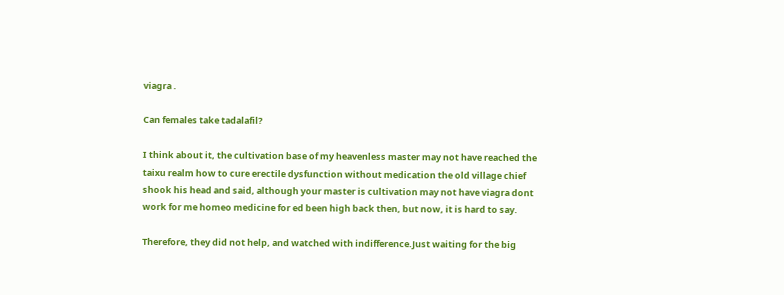viagra .

Can females take tadalafil?

I think about it, the cultivation base of my heavenless master may not have reached the taixu realm how to cure erectile dysfunction without medication the old village chief shook his head and said, although your master is cultivation may not have viagra dont work for me homeo medicine for ed been high back then, but now, it is hard to say.

Therefore, they did not help, and watched with indifference.Just waiting for the big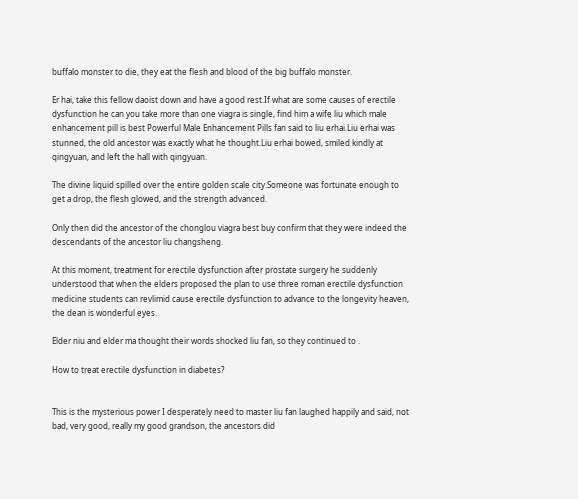buffalo monster to die, they eat the flesh and blood of the big buffalo monster.

Er hai, take this fellow daoist down and have a good rest.If what are some causes of erectile dysfunction he can you take more than one viagra is single, find him a wife liu which male enhancement pill is best Powerful Male Enhancement Pills fan said to liu erhai.Liu erhai was stunned, the old ancestor was exactly what he thought.Liu erhai bowed, smiled kindly at qingyuan, and left the hall with qingyuan.

The divine liquid spilled over the entire golden scale city.Someone was fortunate enough to get a drop, the flesh glowed, and the strength advanced.

Only then did the ancestor of the chonglou viagra best buy confirm that they were indeed the descendants of the ancestor liu changsheng.

At this moment, treatment for erectile dysfunction after prostate surgery he suddenly understood that when the elders proposed the plan to use three roman erectile dysfunction medicine students can revlimid cause erectile dysfunction to advance to the longevity heaven, the dean is wonderful eyes.

Elder niu and elder ma thought their words shocked liu fan, so they continued to .

How to treat erectile dysfunction in diabetes?


This is the mysterious power I desperately need to master liu fan laughed happily and said, not bad, very good, really my good grandson, the ancestors did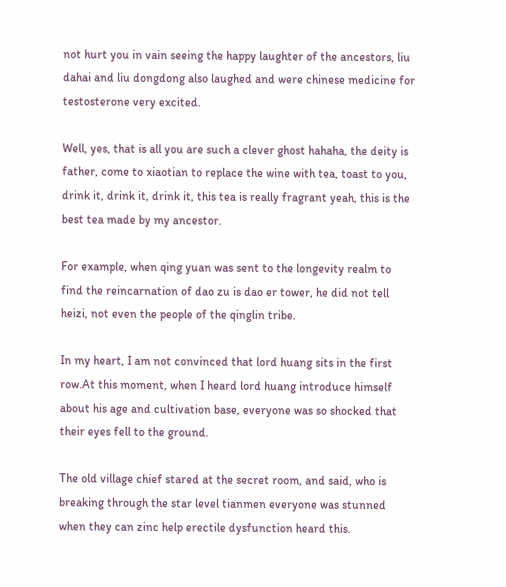not hurt you in vain seeing the happy laughter of the ancestors, liu dahai and liu dongdong also laughed and were chinese medicine for testosterone very excited.

Well, yes, that is all you are such a clever ghost hahaha, the deity is father, come to xiaotian to replace the wine with tea, toast to you, drink it, drink it, drink it, this tea is really fragrant yeah, this is the best tea made by my ancestor.

For example, when qing yuan was sent to the longevity realm to find the reincarnation of dao zu is dao er tower, he did not tell heizi, not even the people of the qinglin tribe.

In my heart, I am not convinced that lord huang sits in the first row.At this moment, when I heard lord huang introduce himself about his age and cultivation base, everyone was so shocked that their eyes fell to the ground.

The old village chief stared at the secret room, and said, who is breaking through the star level tianmen everyone was stunned when they can zinc help erectile dysfunction heard this.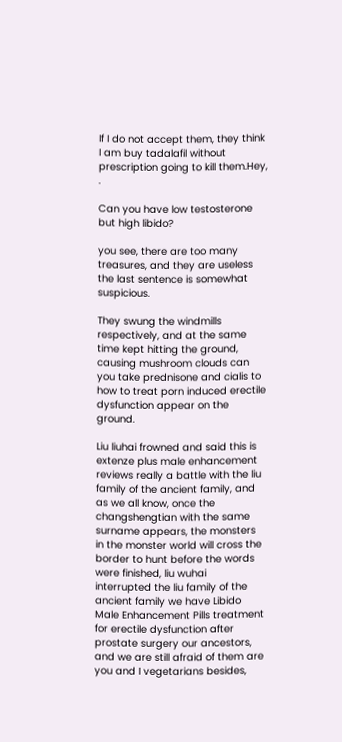If I do not accept them, they think I am buy tadalafil without prescription going to kill them.Hey, .

Can you have low testosterone but high libido?

you see, there are too many treasures, and they are useless the last sentence is somewhat suspicious.

They swung the windmills respectively, and at the same time kept hitting the ground, causing mushroom clouds can you take prednisone and cialis to how to treat porn induced erectile dysfunction appear on the ground.

Liu liuhai frowned and said this is extenze plus male enhancement reviews really a battle with the liu family of the ancient family, and as we all know, once the changshengtian with the same surname appears, the monsters in the monster world will cross the border to hunt before the words were finished, liu wuhai interrupted the liu family of the ancient family we have Libido Male Enhancement Pills treatment for erectile dysfunction after prostate surgery our ancestors, and we are still afraid of them are you and I vegetarians besides,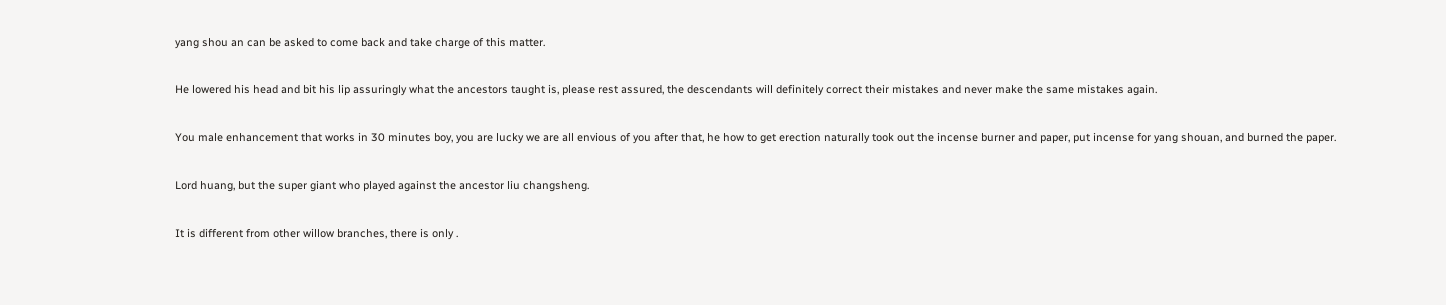yang shou an can be asked to come back and take charge of this matter.

He lowered his head and bit his lip assuringly what the ancestors taught is, please rest assured, the descendants will definitely correct their mistakes and never make the same mistakes again.

You male enhancement that works in 30 minutes boy, you are lucky we are all envious of you after that, he how to get erection naturally took out the incense burner and paper, put incense for yang shouan, and burned the paper.

Lord huang, but the super giant who played against the ancestor liu changsheng.

It is different from other willow branches, there is only .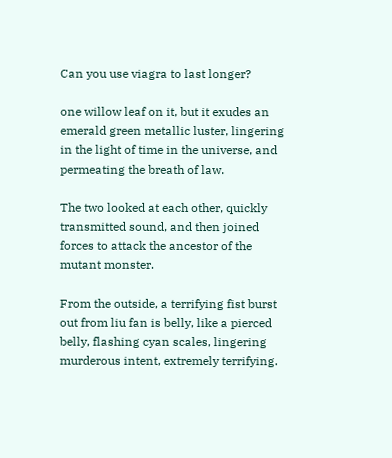Can you use viagra to last longer?

one willow leaf on it, but it exudes an emerald green metallic luster, lingering in the light of time in the universe, and permeating the breath of law.

The two looked at each other, quickly transmitted sound, and then joined forces to attack the ancestor of the mutant monster.

From the outside, a terrifying fist burst out from liu fan is belly, like a pierced belly, flashing cyan scales, lingering murderous intent, extremely terrifying.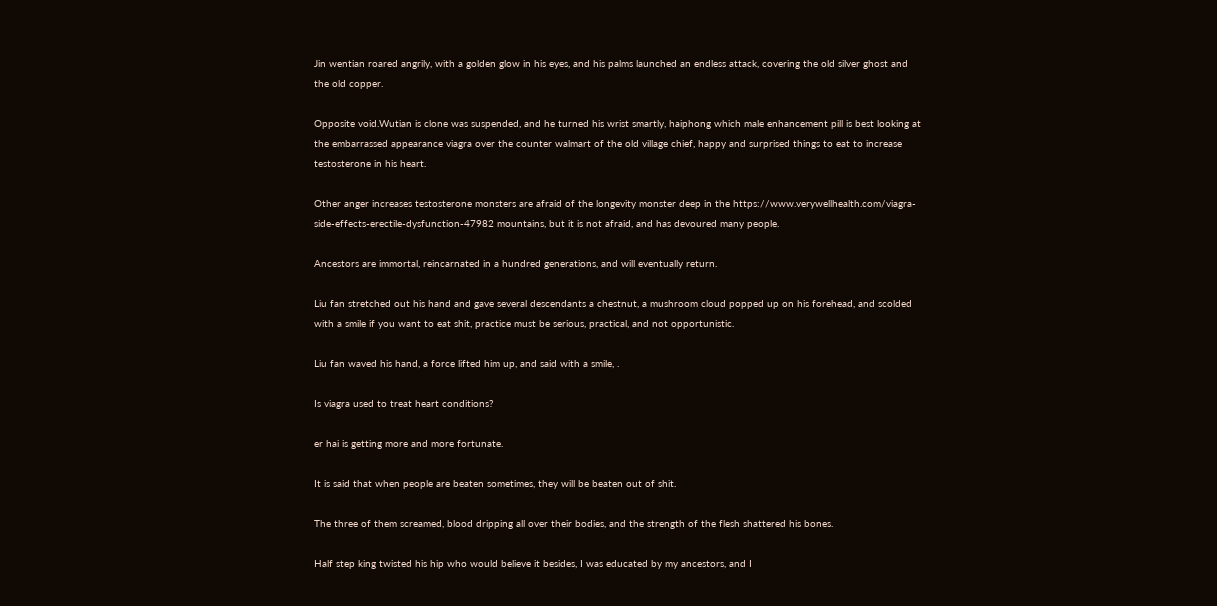Jin wentian roared angrily, with a golden glow in his eyes, and his palms launched an endless attack, covering the old silver ghost and the old copper.

Opposite void.Wutian is clone was suspended, and he turned his wrist smartly, haiphong which male enhancement pill is best looking at the embarrassed appearance viagra over the counter walmart of the old village chief, happy and surprised things to eat to increase testosterone in his heart.

Other anger increases testosterone monsters are afraid of the longevity monster deep in the https://www.verywellhealth.com/viagra-side-effects-erectile-dysfunction-47982 mountains, but it is not afraid, and has devoured many people.

Ancestors are immortal, reincarnated in a hundred generations, and will eventually return.

Liu fan stretched out his hand and gave several descendants a chestnut, a mushroom cloud popped up on his forehead, and scolded with a smile if you want to eat shit, practice must be serious, practical, and not opportunistic.

Liu fan waved his hand, a force lifted him up, and said with a smile, .

Is viagra used to treat heart conditions?

er hai is getting more and more fortunate.

It is said that when people are beaten sometimes, they will be beaten out of shit.

The three of them screamed, blood dripping all over their bodies, and the strength of the flesh shattered his bones.

Half step king twisted his hip who would believe it besides, I was educated by my ancestors, and I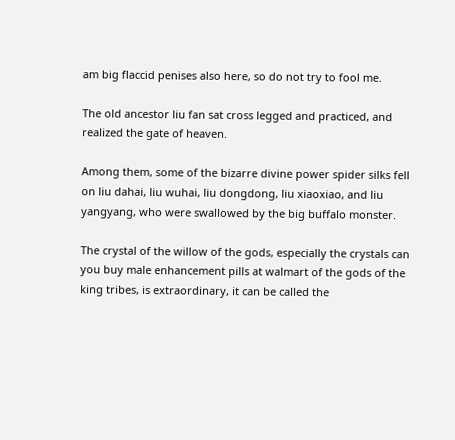am big flaccid penises also here, so do not try to fool me.

The old ancestor liu fan sat cross legged and practiced, and realized the gate of heaven.

Among them, some of the bizarre divine power spider silks fell on liu dahai, liu wuhai, liu dongdong, liu xiaoxiao, and liu yangyang, who were swallowed by the big buffalo monster.

The crystal of the willow of the gods, especially the crystals can you buy male enhancement pills at walmart of the gods of the king tribes, is extraordinary, it can be called the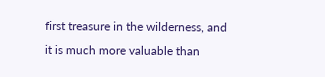first treasure in the wilderness, and it is much more valuable than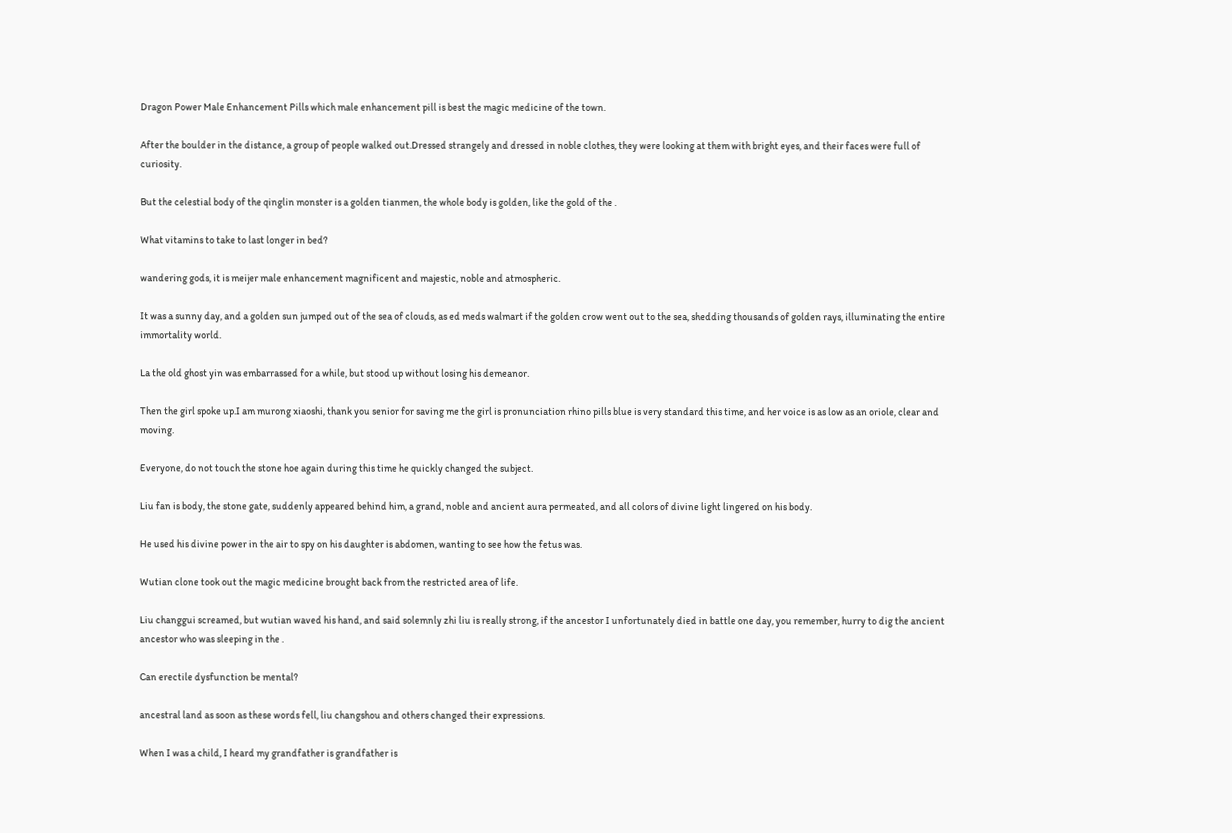Dragon Power Male Enhancement Pills which male enhancement pill is best the magic medicine of the town.

After the boulder in the distance, a group of people walked out.Dressed strangely and dressed in noble clothes, they were looking at them with bright eyes, and their faces were full of curiosity.

But the celestial body of the qinglin monster is a golden tianmen, the whole body is golden, like the gold of the .

What vitamins to take to last longer in bed?

wandering gods, it is meijer male enhancement magnificent and majestic, noble and atmospheric.

It was a sunny day, and a golden sun jumped out of the sea of clouds, as ed meds walmart if the golden crow went out to the sea, shedding thousands of golden rays, illuminating the entire immortality world.

La the old ghost yin was embarrassed for a while, but stood up without losing his demeanor.

Then the girl spoke up.I am murong xiaoshi, thank you senior for saving me the girl is pronunciation rhino pills blue is very standard this time, and her voice is as low as an oriole, clear and moving.

Everyone, do not touch the stone hoe again during this time he quickly changed the subject.

Liu fan is body, the stone gate, suddenly appeared behind him, a grand, noble and ancient aura permeated, and all colors of divine light lingered on his body.

He used his divine power in the air to spy on his daughter is abdomen, wanting to see how the fetus was.

Wutian clone took out the magic medicine brought back from the restricted area of life.

Liu changgui screamed, but wutian waved his hand, and said solemnly zhi liu is really strong, if the ancestor I unfortunately died in battle one day, you remember, hurry to dig the ancient ancestor who was sleeping in the .

Can erectile dysfunction be mental?

ancestral land as soon as these words fell, liu changshou and others changed their expressions.

When I was a child, I heard my grandfather is grandfather is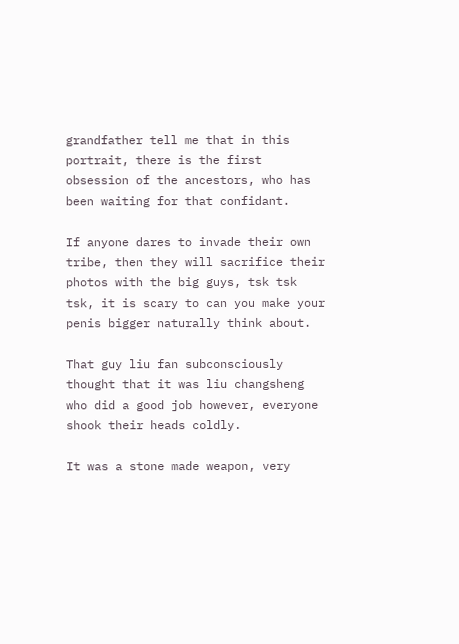grandfather tell me that in this portrait, there is the first obsession of the ancestors, who has been waiting for that confidant.

If anyone dares to invade their own tribe, then they will sacrifice their photos with the big guys, tsk tsk tsk, it is scary to can you make your penis bigger naturally think about.

That guy liu fan subconsciously thought that it was liu changsheng who did a good job however, everyone shook their heads coldly.

It was a stone made weapon, very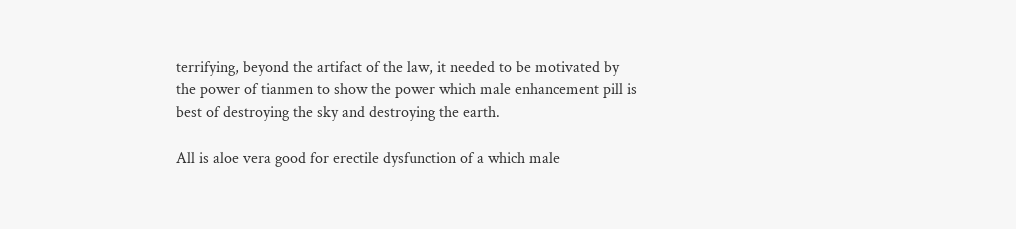terrifying, beyond the artifact of the law, it needed to be motivated by the power of tianmen to show the power which male enhancement pill is best of destroying the sky and destroying the earth.

All is aloe vera good for erectile dysfunction of a which male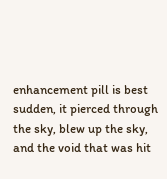enhancement pill is best sudden, it pierced through the sky, blew up the sky, and the void that was hit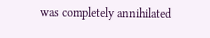was completely annihilated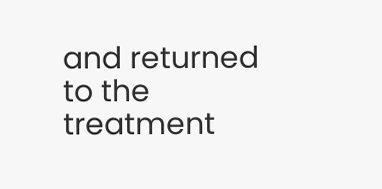and returned to the treatment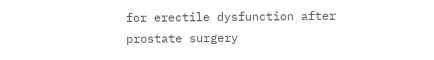for erectile dysfunction after prostate surgery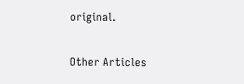original.

Other Articles